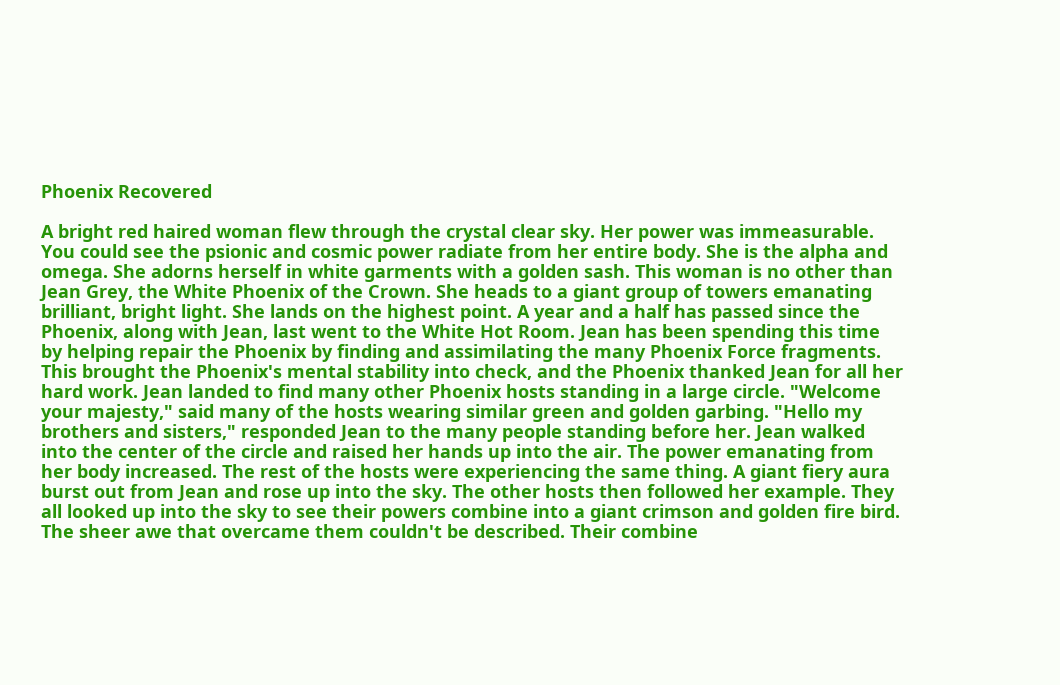Phoenix Recovered

A bright red haired woman flew through the crystal clear sky. Her power was immeasurable. You could see the psionic and cosmic power radiate from her entire body. She is the alpha and omega. She adorns herself in white garments with a golden sash. This woman is no other than Jean Grey, the White Phoenix of the Crown. She heads to a giant group of towers emanating brilliant, bright light. She lands on the highest point. A year and a half has passed since the Phoenix, along with Jean, last went to the White Hot Room. Jean has been spending this time by helping repair the Phoenix by finding and assimilating the many Phoenix Force fragments. This brought the Phoenix's mental stability into check, and the Phoenix thanked Jean for all her hard work. Jean landed to find many other Phoenix hosts standing in a large circle. "Welcome your majesty," said many of the hosts wearing similar green and golden garbing. "Hello my brothers and sisters," responded Jean to the many people standing before her. Jean walked into the center of the circle and raised her hands up into the air. The power emanating from her body increased. The rest of the hosts were experiencing the same thing. A giant fiery aura burst out from Jean and rose up into the sky. The other hosts then followed her example. They all looked up into the sky to see their powers combine into a giant crimson and golden fire bird. The sheer awe that overcame them couldn't be described. Their combine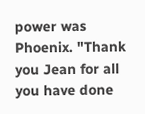power was Phoenix. "Thank you Jean for all you have done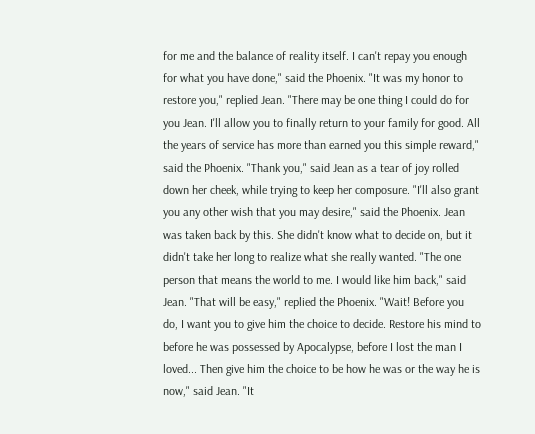for me and the balance of reality itself. I can't repay you enough for what you have done," said the Phoenix. "It was my honor to restore you," replied Jean. "There may be one thing I could do for you Jean. I'll allow you to finally return to your family for good. All the years of service has more than earned you this simple reward," said the Phoenix. "Thank you," said Jean as a tear of joy rolled down her cheek, while trying to keep her composure. "I'll also grant you any other wish that you may desire," said the Phoenix. Jean was taken back by this. She didn't know what to decide on, but it didn't take her long to realize what she really wanted. "The one person that means the world to me. I would like him back," said Jean. "That will be easy," replied the Phoenix. "Wait! Before you do, I want you to give him the choice to decide. Restore his mind to before he was possessed by Apocalypse, before I lost the man I loved... Then give him the choice to be how he was or the way he is now," said Jean. "It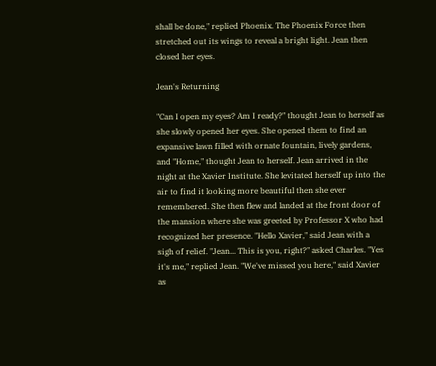shall be done," replied Phoenix. The Phoenix Force then stretched out its wings to reveal a bright light. Jean then closed her eyes.

Jean's Returning

"Can I open my eyes? Am I ready?" thought Jean to herself as she slowly opened her eyes. She opened them to find an expansive lawn filled with ornate fountain, lively gardens, and "Home," thought Jean to herself. Jean arrived in the night at the Xavier Institute. She levitated herself up into the air to find it looking more beautiful then she ever remembered. She then flew and landed at the front door of the mansion where she was greeted by Professor X who had recognized her presence. "Hello Xavier," said Jean with a sigh of relief. "Jean... This is you, right?" asked Charles. "Yes it's me," replied Jean. "We've missed you here," said Xavier as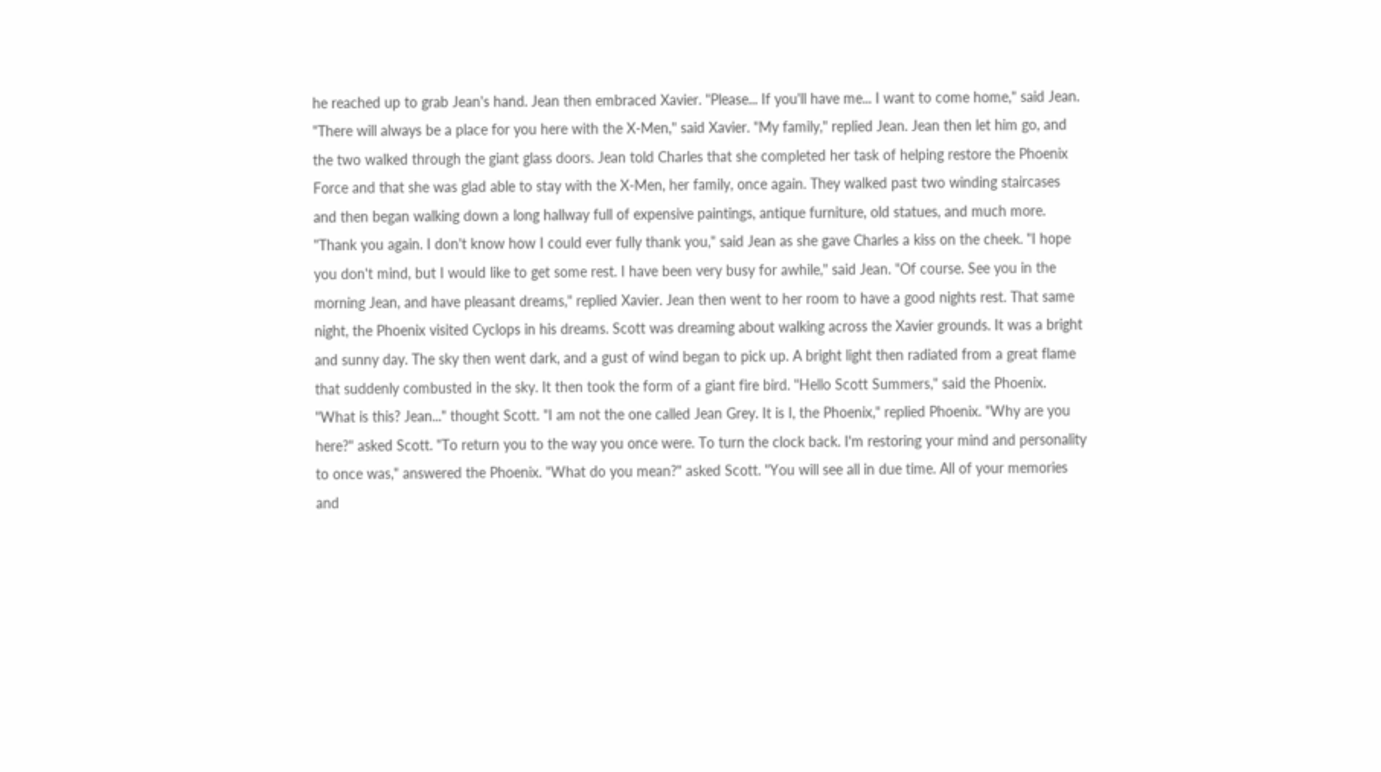he reached up to grab Jean's hand. Jean then embraced Xavier. "Please... If you'll have me... I want to come home," said Jean. "There will always be a place for you here with the X-Men," said Xavier. "My family," replied Jean. Jean then let him go, and the two walked through the giant glass doors. Jean told Charles that she completed her task of helping restore the Phoenix Force and that she was glad able to stay with the X-Men, her family, once again. They walked past two winding staircases and then began walking down a long hallway full of expensive paintings, antique furniture, old statues, and much more. "Thank you again. I don't know how I could ever fully thank you," said Jean as she gave Charles a kiss on the cheek. "I hope you don't mind, but I would like to get some rest. I have been very busy for awhile," said Jean. "Of course. See you in the morning Jean, and have pleasant dreams," replied Xavier. Jean then went to her room to have a good nights rest. That same night, the Phoenix visited Cyclops in his dreams. Scott was dreaming about walking across the Xavier grounds. It was a bright and sunny day. The sky then went dark, and a gust of wind began to pick up. A bright light then radiated from a great flame that suddenly combusted in the sky. It then took the form of a giant fire bird. "Hello Scott Summers," said the Phoenix. "What is this? Jean..." thought Scott. "I am not the one called Jean Grey. It is I, the Phoenix," replied Phoenix. "Why are you here?" asked Scott. "To return you to the way you once were. To turn the clock back. I'm restoring your mind and personality to once was," answered the Phoenix. "What do you mean?" asked Scott. "You will see all in due time. All of your memories and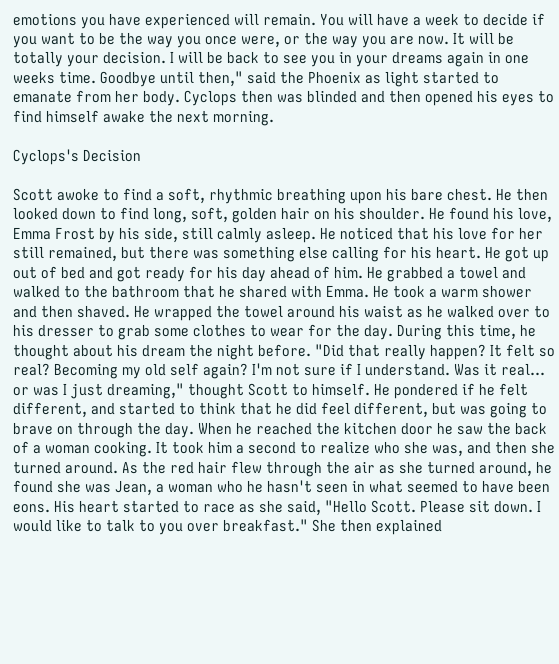emotions you have experienced will remain. You will have a week to decide if you want to be the way you once were, or the way you are now. It will be totally your decision. I will be back to see you in your dreams again in one weeks time. Goodbye until then," said the Phoenix as light started to emanate from her body. Cyclops then was blinded and then opened his eyes to find himself awake the next morning.

Cyclops's Decision

Scott awoke to find a soft, rhythmic breathing upon his bare chest. He then looked down to find long, soft, golden hair on his shoulder. He found his love, Emma Frost by his side, still calmly asleep. He noticed that his love for her still remained, but there was something else calling for his heart. He got up out of bed and got ready for his day ahead of him. He grabbed a towel and walked to the bathroom that he shared with Emma. He took a warm shower and then shaved. He wrapped the towel around his waist as he walked over to his dresser to grab some clothes to wear for the day. During this time, he thought about his dream the night before. "Did that really happen? It felt so real? Becoming my old self again? I'm not sure if I understand. Was it real... or was I just dreaming," thought Scott to himself. He pondered if he felt different, and started to think that he did feel different, but was going to brave on through the day. When he reached the kitchen door he saw the back of a woman cooking. It took him a second to realize who she was, and then she turned around. As the red hair flew through the air as she turned around, he found she was Jean, a woman who he hasn't seen in what seemed to have been eons. His heart started to race as she said, "Hello Scott. Please sit down. I would like to talk to you over breakfast." She then explained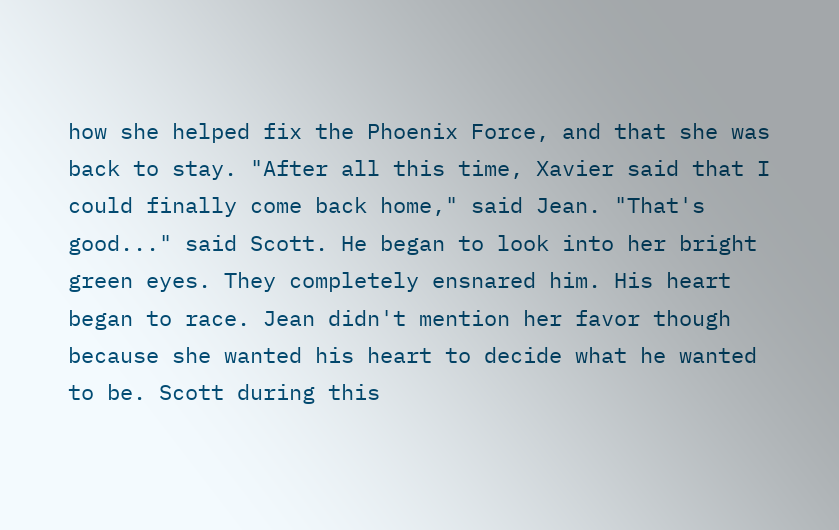how she helped fix the Phoenix Force, and that she was back to stay. "After all this time, Xavier said that I could finally come back home," said Jean. "That's good..." said Scott. He began to look into her bright green eyes. They completely ensnared him. His heart began to race. Jean didn't mention her favor though because she wanted his heart to decide what he wanted to be. Scott during this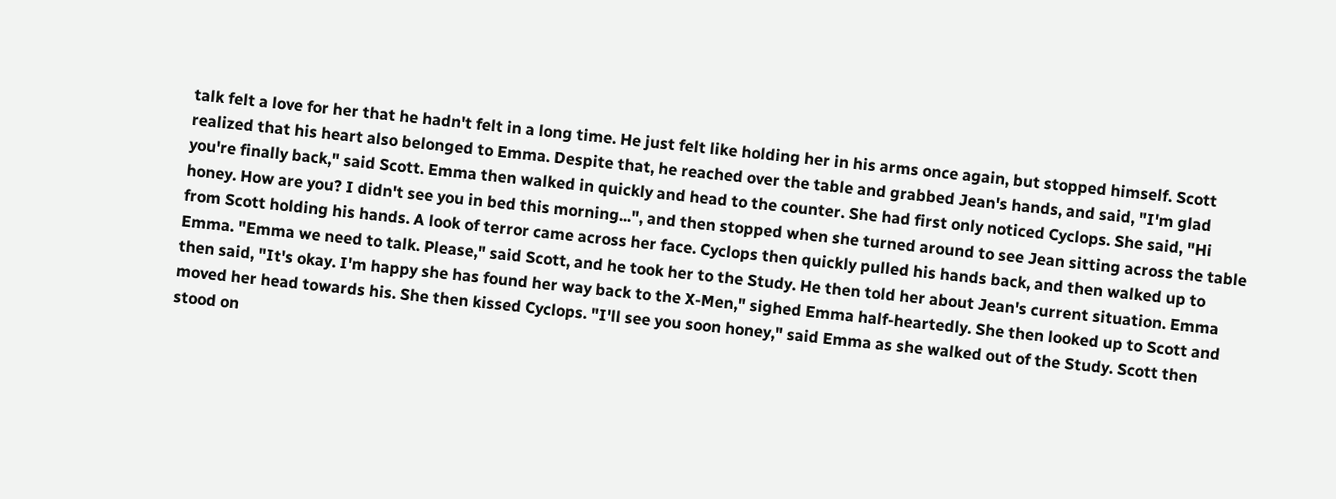talk felt a love for her that he hadn't felt in a long time. He just felt like holding her in his arms once again, but stopped himself. Scott realized that his heart also belonged to Emma. Despite that, he reached over the table and grabbed Jean's hands, and said, "I'm glad you're finally back," said Scott. Emma then walked in quickly and head to the counter. She had first only noticed Cyclops. She said, "Hi honey. How are you? I didn't see you in bed this morning...", and then stopped when she turned around to see Jean sitting across the table from Scott holding his hands. A look of terror came across her face. Cyclops then quickly pulled his hands back, and then walked up to Emma. "Emma we need to talk. Please," said Scott, and he took her to the Study. He then told her about Jean's current situation. Emma then said, "It's okay. I'm happy she has found her way back to the X-Men," sighed Emma half-heartedly. She then looked up to Scott and moved her head towards his. She then kissed Cyclops. "I'll see you soon honey," said Emma as she walked out of the Study. Scott then stood on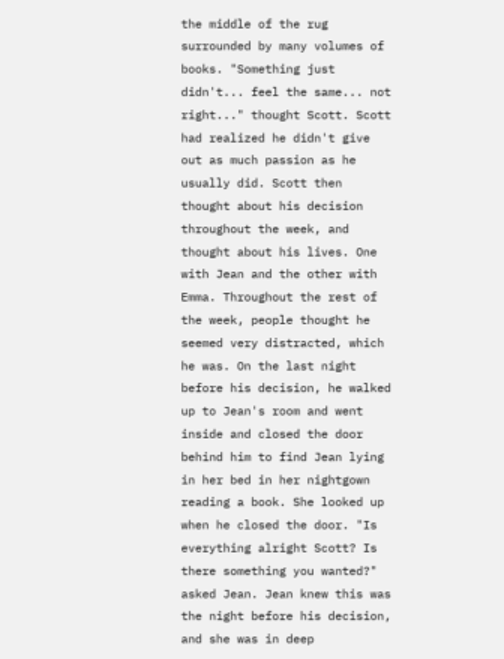the middle of the rug surrounded by many volumes of books. "Something just didn't... feel the same... not right..." thought Scott. Scott had realized he didn't give out as much passion as he usually did. Scott then thought about his decision throughout the week, and thought about his lives. One with Jean and the other with Emma. Throughout the rest of the week, people thought he seemed very distracted, which he was. On the last night before his decision, he walked up to Jean's room and went inside and closed the door behind him to find Jean lying in her bed in her nightgown reading a book. She looked up when he closed the door. "Is everything alright Scott? Is there something you wanted?" asked Jean. Jean knew this was the night before his decision, and she was in deep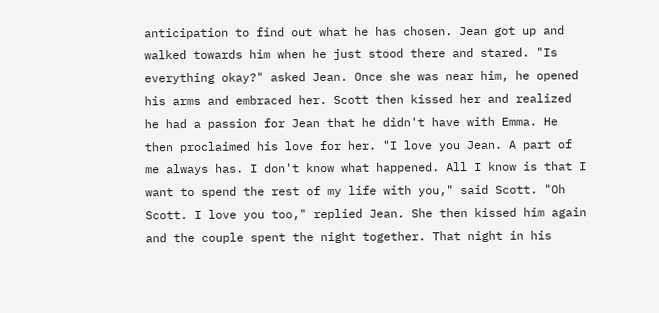anticipation to find out what he has chosen. Jean got up and walked towards him when he just stood there and stared. "Is everything okay?" asked Jean. Once she was near him, he opened his arms and embraced her. Scott then kissed her and realized he had a passion for Jean that he didn't have with Emma. He then proclaimed his love for her. "I love you Jean. A part of me always has. I don't know what happened. All I know is that I want to spend the rest of my life with you," said Scott. "Oh Scott. I love you too," replied Jean. She then kissed him again and the couple spent the night together. That night in his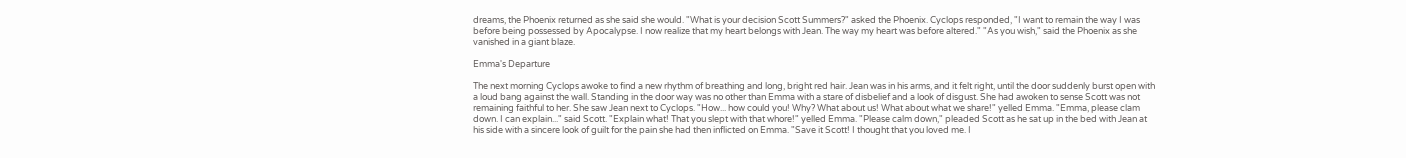dreams, the Phoenix returned as she said she would. "What is your decision Scott Summers?" asked the Phoenix. Cyclops responded, "I want to remain the way I was before being possessed by Apocalypse. I now realize that my heart belongs with Jean. The way my heart was before altered." "As you wish," said the Phoenix as she vanished in a giant blaze.

Emma's Departure

The next morning Cyclops awoke to find a new rhythm of breathing and long, bright red hair. Jean was in his arms, and it felt right, until the door suddenly burst open with a loud bang against the wall. Standing in the door way was no other than Emma with a stare of disbelief and a look of disgust. She had awoken to sense Scott was not remaining faithful to her. She saw Jean next to Cyclops. "How... how could you! Why? What about us! What about what we share!" yelled Emma. "Emma, please clam down. I can explain..." said Scott. "Explain what! That you slept with that whore!" yelled Emma. "Please calm down," pleaded Scott as he sat up in the bed with Jean at his side with a sincere look of guilt for the pain she had then inflicted on Emma. "Save it Scott! I thought that you loved me. I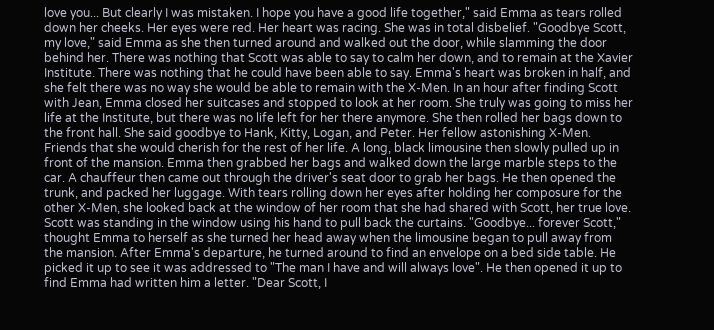love you... But clearly I was mistaken. I hope you have a good life together," said Emma as tears rolled down her cheeks. Her eyes were red. Her heart was racing. She was in total disbelief. "Goodbye Scott, my love," said Emma as she then turned around and walked out the door, while slamming the door behind her. There was nothing that Scott was able to say to calm her down, and to remain at the Xavier Institute. There was nothing that he could have been able to say. Emma's heart was broken in half, and she felt there was no way she would be able to remain with the X-Men. In an hour after finding Scott with Jean, Emma closed her suitcases and stopped to look at her room. She truly was going to miss her life at the Institute, but there was no life left for her there anymore. She then rolled her bags down to the front hall. She said goodbye to Hank, Kitty, Logan, and Peter. Her fellow astonishing X-Men. Friends that she would cherish for the rest of her life. A long, black limousine then slowly pulled up in front of the mansion. Emma then grabbed her bags and walked down the large marble steps to the car. A chauffeur then came out through the driver's seat door to grab her bags. He then opened the trunk, and packed her luggage. With tears rolling down her eyes after holding her composure for the other X-Men, she looked back at the window of her room that she had shared with Scott, her true love. Scott was standing in the window using his hand to pull back the curtains. "Goodbye... forever Scott," thought Emma to herself as she turned her head away when the limousine began to pull away from the mansion. After Emma's departure, he turned around to find an envelope on a bed side table. He picked it up to see it was addressed to "The man I have and will always love". He then opened it up to find Emma had written him a letter. "Dear Scott, I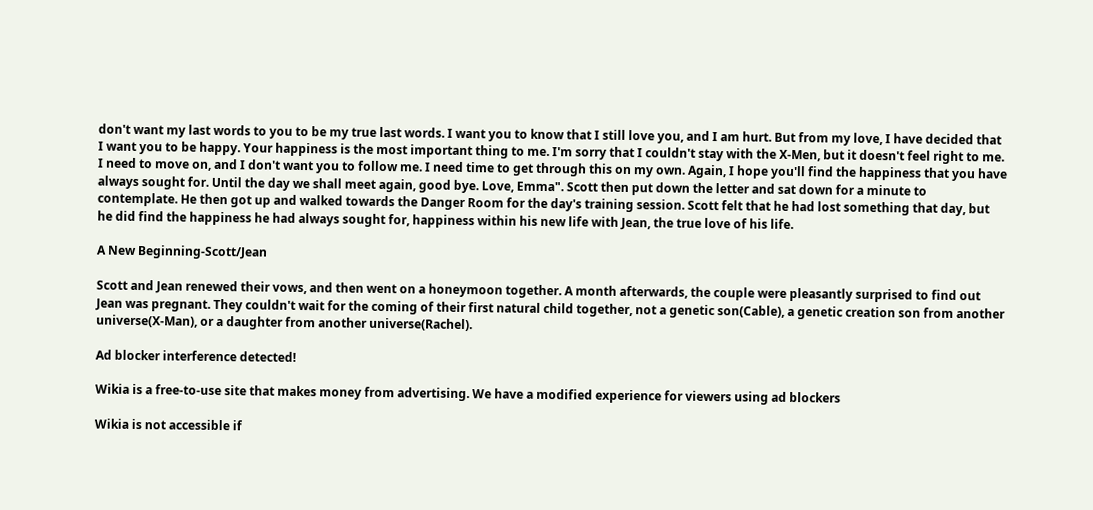don't want my last words to you to be my true last words. I want you to know that I still love you, and I am hurt. But from my love, I have decided that I want you to be happy. Your happiness is the most important thing to me. I'm sorry that I couldn't stay with the X-Men, but it doesn't feel right to me. I need to move on, and I don't want you to follow me. I need time to get through this on my own. Again, I hope you'll find the happiness that you have always sought for. Until the day we shall meet again, good bye. Love, Emma". Scott then put down the letter and sat down for a minute to contemplate. He then got up and walked towards the Danger Room for the day's training session. Scott felt that he had lost something that day, but he did find the happiness he had always sought for, happiness within his new life with Jean, the true love of his life.

A New Beginning-Scott/Jean

Scott and Jean renewed their vows, and then went on a honeymoon together. A month afterwards, the couple were pleasantly surprised to find out Jean was pregnant. They couldn't wait for the coming of their first natural child together, not a genetic son(Cable), a genetic creation son from another universe(X-Man), or a daughter from another universe(Rachel).

Ad blocker interference detected!

Wikia is a free-to-use site that makes money from advertising. We have a modified experience for viewers using ad blockers

Wikia is not accessible if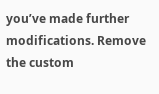you’ve made further modifications. Remove the custom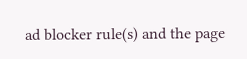ad blocker rule(s) and the page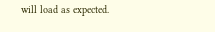will load as expected.